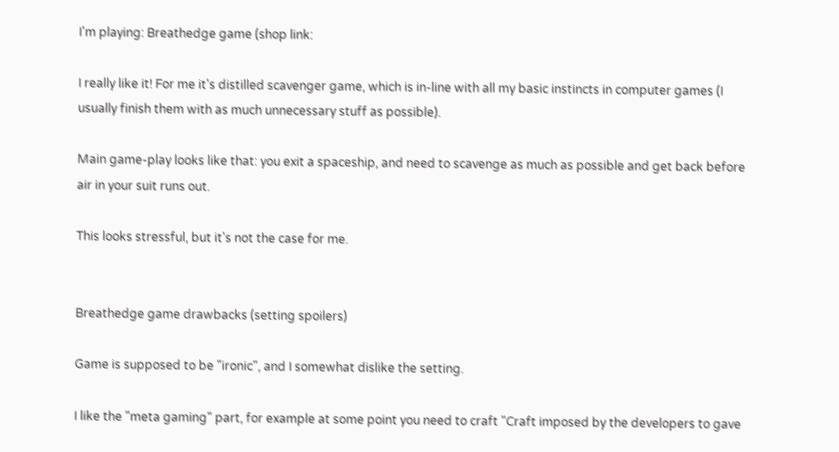I'm playing: Breathedge game (shop link:

I really like it! For me it's distilled scavenger game, which is in-line with all my basic instincts in computer games (I usually finish them with as much unnecessary stuff as possible).

Main game-play looks like that: you exit a spaceship, and need to scavenge as much as possible and get back before air in your suit runs out.

This looks stressful, but it's not the case for me.


Breathedge game drawbacks (setting spoilers)

Game is supposed to be "ironic", and I somewhat dislike the setting.

I like the "meta gaming" part, for example at some point you need to craft "Craft imposed by the developers to gave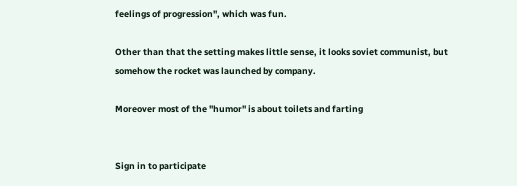feelings of progression", which was fun.

Other than that the setting makes little sense, it looks soviet communist, but somehow the rocket was launched by company.

Moreover most of the "humor" is about toilets and farting


Sign in to participate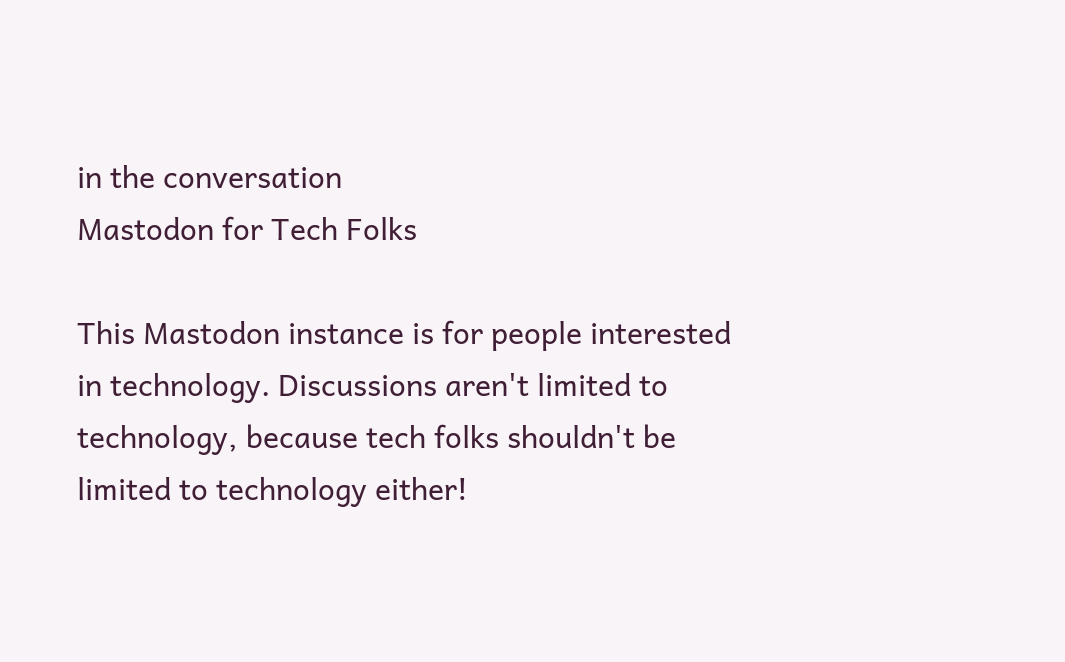in the conversation
Mastodon for Tech Folks

This Mastodon instance is for people interested in technology. Discussions aren't limited to technology, because tech folks shouldn't be limited to technology either!